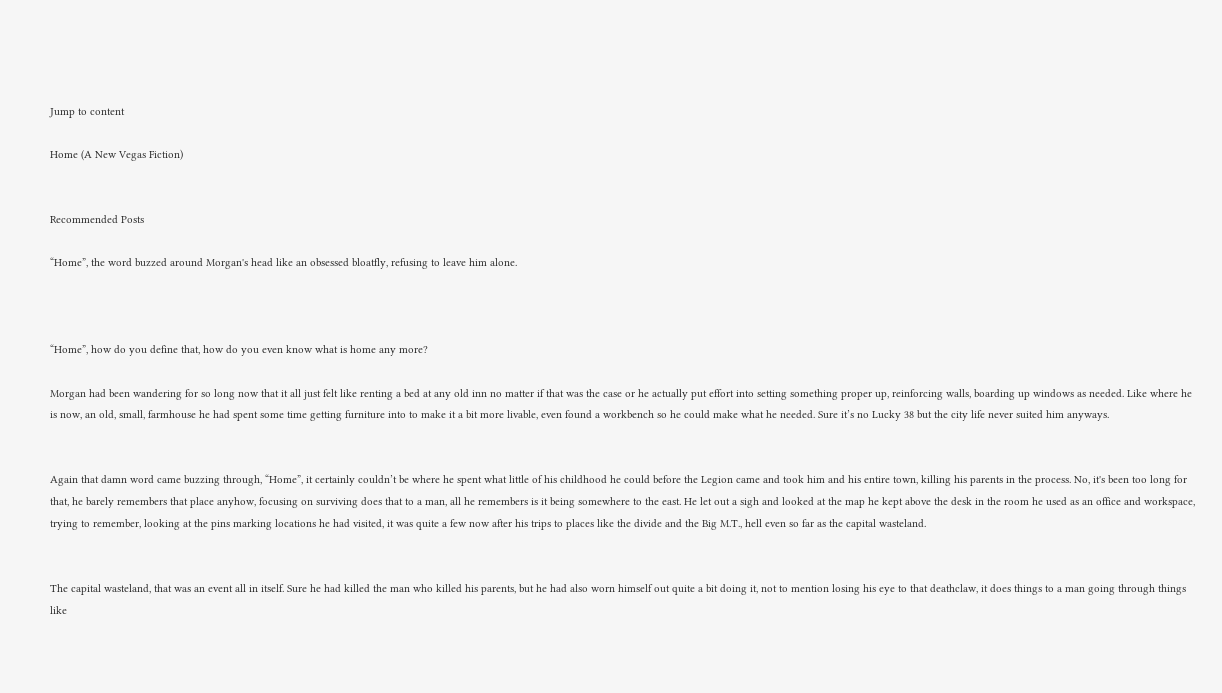Jump to content

Home (A New Vegas Fiction)


Recommended Posts

“Home”, the word buzzed around Morgan's head like an obsessed bloatfly, refusing to leave him alone.



“Home”, how do you define that, how do you even know what is home any more?

Morgan had been wandering for so long now that it all just felt like renting a bed at any old inn no matter if that was the case or he actually put effort into setting something proper up, reinforcing walls, boarding up windows as needed. Like where he is now, an old, small, farmhouse he had spent some time getting furniture into to make it a bit more livable, even found a workbench so he could make what he needed. Sure it’s no Lucky 38 but the city life never suited him anyways.


Again that damn word came buzzing through, “Home”, it certainly couldn’t be where he spent what little of his childhood he could before the Legion came and took him and his entire town, killing his parents in the process. No, it's been too long for that, he barely remembers that place anyhow, focusing on surviving does that to a man, all he remembers is it being somewhere to the east. He let out a sigh and looked at the map he kept above the desk in the room he used as an office and workspace, trying to remember, looking at the pins marking locations he had visited, it was quite a few now after his trips to places like the divide and the Big M.T., hell even so far as the capital wasteland.


The capital wasteland, that was an event all in itself. Sure he had killed the man who killed his parents, but he had also worn himself out quite a bit doing it, not to mention losing his eye to that deathclaw, it does things to a man going through things like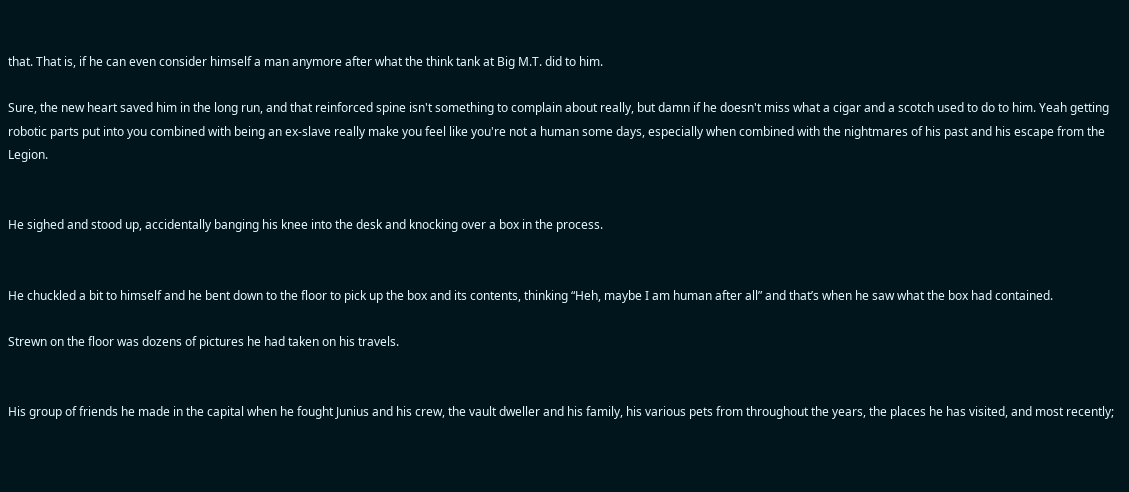that. That is, if he can even consider himself a man anymore after what the think tank at Big M.T. did to him.

Sure, the new heart saved him in the long run, and that reinforced spine isn't something to complain about really, but damn if he doesn't miss what a cigar and a scotch used to do to him. Yeah getting robotic parts put into you combined with being an ex-slave really make you feel like you're not a human some days, especially when combined with the nightmares of his past and his escape from the Legion.


He sighed and stood up, accidentally banging his knee into the desk and knocking over a box in the process.


He chuckled a bit to himself and he bent down to the floor to pick up the box and its contents, thinking “Heh, maybe I am human after all” and that’s when he saw what the box had contained.

Strewn on the floor was dozens of pictures he had taken on his travels.


His group of friends he made in the capital when he fought Junius and his crew, the vault dweller and his family, his various pets from throughout the years, the places he has visited, and most recently;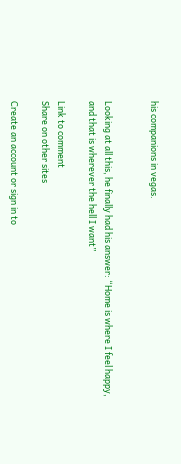his companions in vegas.


Looking at all this, he finally had his answer: “Home is where I feel happy, and that is wherever the hell I want”

Link to comment
Share on other sites

Create an account or sign in to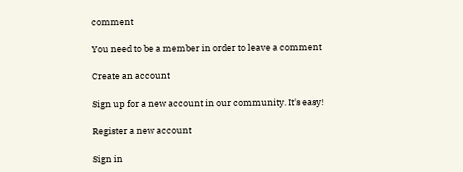comment

You need to be a member in order to leave a comment

Create an account

Sign up for a new account in our community. It's easy!

Register a new account

Sign in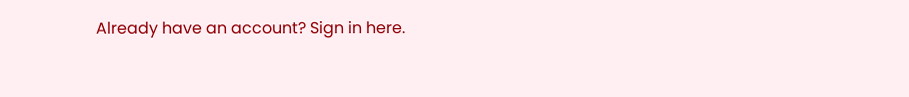Already have an account? Sign in here.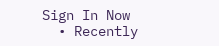Sign In Now
  • Recently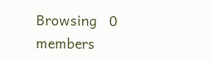Browsing   0 members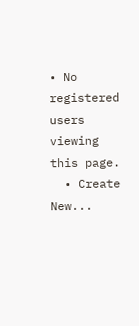• No registered users viewing this page.
  • Create New...